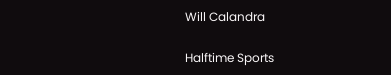Will Calandra

Halftime Sports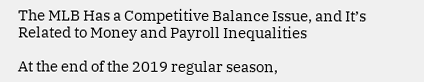The MLB Has a Competitive Balance Issue, and It’s Related to Money and Payroll Inequalities

At the end of the 2019 regular season,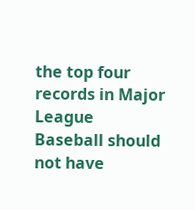the top four records in Major League Baseball should not have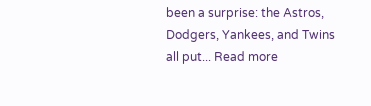been a surprise: the Astros, Dodgers, Yankees, and Twins all put... Read more